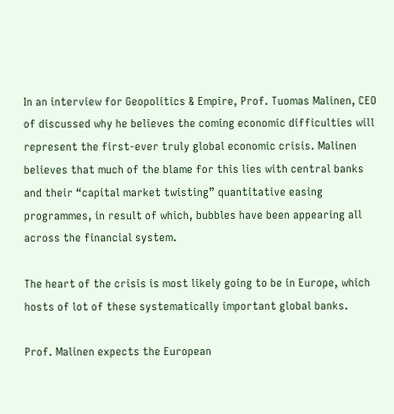In an interview for Geopolitics & Empire, Prof. Tuomas Malinen, CEO of discussed why he believes the coming economic difficulties will represent the first-ever truly global economic crisis. Malinen believes that much of the blame for this lies with central banks and their “capital market twisting” quantitative easing programmes, in result of which, bubbles have been appearing all across the financial system.

The heart of the crisis is most likely going to be in Europe, which hosts of lot of these systematically important global banks.

Prof. Malinen expects the European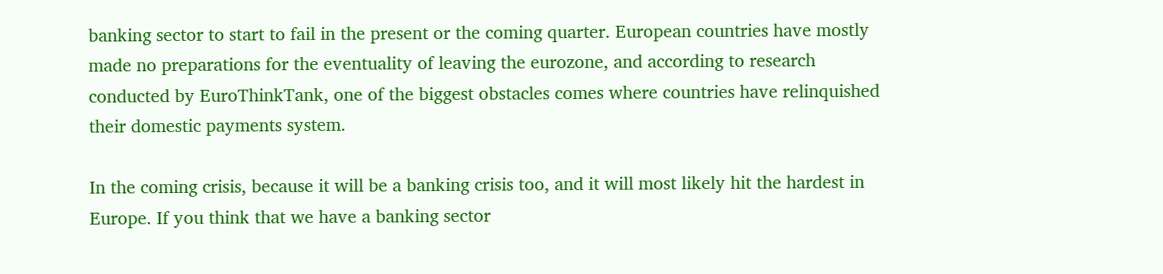banking sector to start to fail in the present or the coming quarter. European countries have mostly made no preparations for the eventuality of leaving the eurozone, and according to research conducted by EuroThinkTank, one of the biggest obstacles comes where countries have relinquished their domestic payments system.

In the coming crisis, because it will be a banking crisis too, and it will most likely hit the hardest in Europe. If you think that we have a banking sector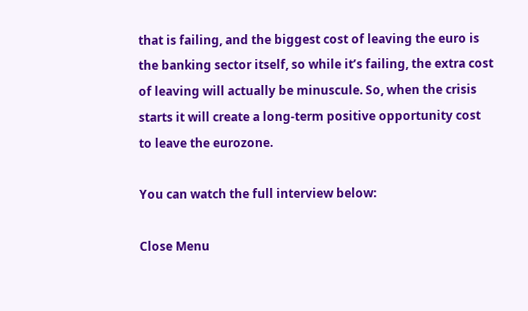that is failing, and the biggest cost of leaving the euro is the banking sector itself, so while it’s failing, the extra cost of leaving will actually be minuscule. So, when the crisis starts it will create a long-term positive opportunity cost to leave the eurozone.

You can watch the full interview below:

Close Menu